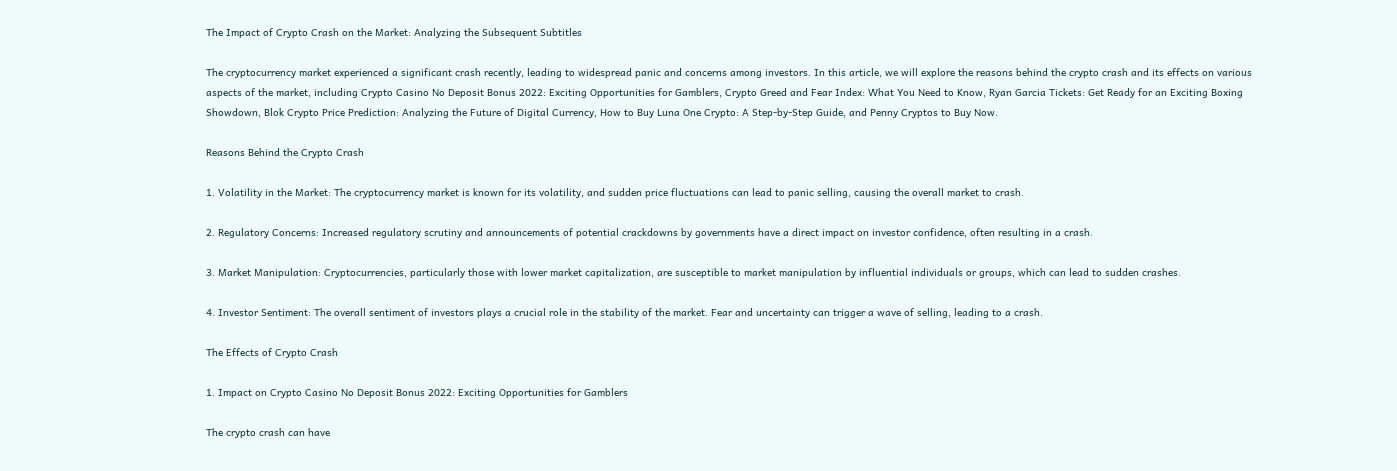The Impact of Crypto Crash on the Market: Analyzing the Subsequent Subtitles

The cryptocurrency market experienced a significant crash recently, leading to widespread panic and concerns among investors. In this article, we will explore the reasons behind the crypto crash and its effects on various aspects of the market, including Crypto Casino No Deposit Bonus 2022: Exciting Opportunities for Gamblers, Crypto Greed and Fear Index: What You Need to Know, Ryan Garcia Tickets: Get Ready for an Exciting Boxing Showdown, Blok Crypto Price Prediction: Analyzing the Future of Digital Currency, How to Buy Luna One Crypto: A Step-by-Step Guide, and Penny Cryptos to Buy Now.

Reasons Behind the Crypto Crash

1. Volatility in the Market: The cryptocurrency market is known for its volatility, and sudden price fluctuations can lead to panic selling, causing the overall market to crash.

2. Regulatory Concerns: Increased regulatory scrutiny and announcements of potential crackdowns by governments have a direct impact on investor confidence, often resulting in a crash.

3. Market Manipulation: Cryptocurrencies, particularly those with lower market capitalization, are susceptible to market manipulation by influential individuals or groups, which can lead to sudden crashes.

4. Investor Sentiment: The overall sentiment of investors plays a crucial role in the stability of the market. Fear and uncertainty can trigger a wave of selling, leading to a crash.

The Effects of Crypto Crash

1. Impact on Crypto Casino No Deposit Bonus 2022: Exciting Opportunities for Gamblers

The crypto crash can have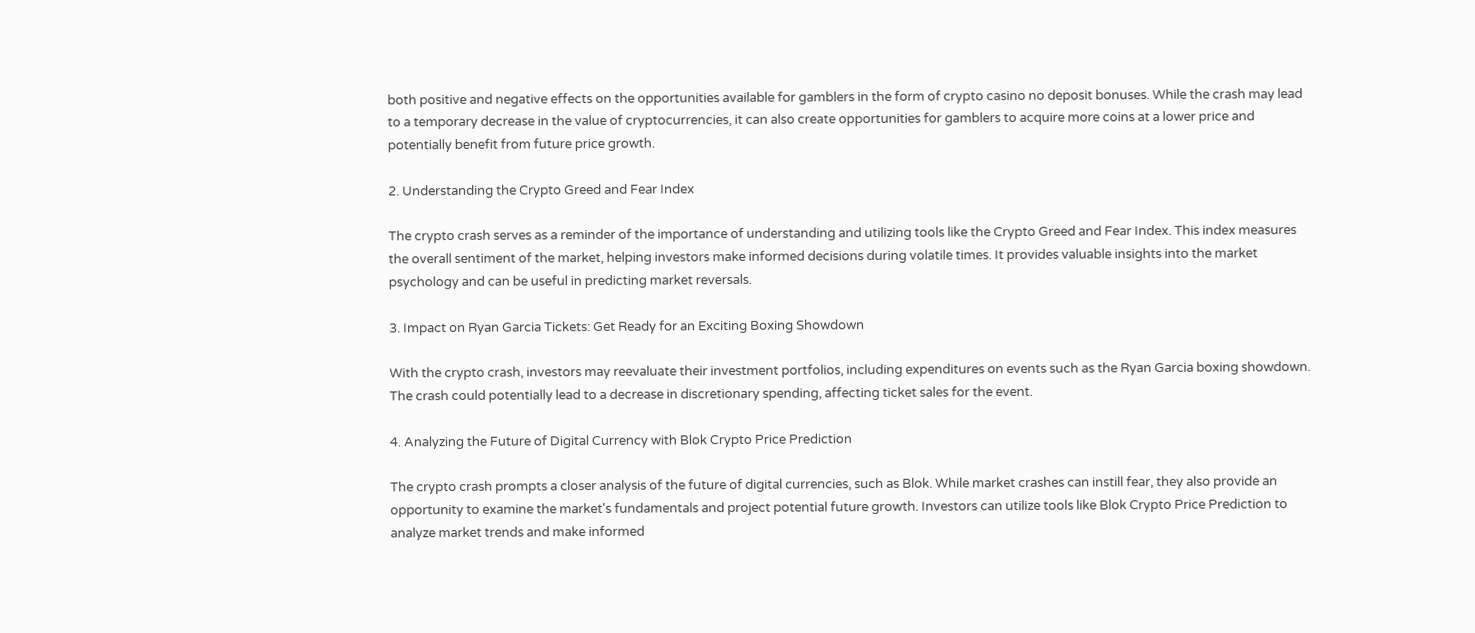both positive and negative effects on the opportunities available for gamblers in the form of crypto casino no deposit bonuses. While the crash may lead to a temporary decrease in the value of cryptocurrencies, it can also create opportunities for gamblers to acquire more coins at a lower price and potentially benefit from future price growth.

2. Understanding the Crypto Greed and Fear Index

The crypto crash serves as a reminder of the importance of understanding and utilizing tools like the Crypto Greed and Fear Index. This index measures the overall sentiment of the market, helping investors make informed decisions during volatile times. It provides valuable insights into the market psychology and can be useful in predicting market reversals.

3. Impact on Ryan Garcia Tickets: Get Ready for an Exciting Boxing Showdown

With the crypto crash, investors may reevaluate their investment portfolios, including expenditures on events such as the Ryan Garcia boxing showdown. The crash could potentially lead to a decrease in discretionary spending, affecting ticket sales for the event.

4. Analyzing the Future of Digital Currency with Blok Crypto Price Prediction

The crypto crash prompts a closer analysis of the future of digital currencies, such as Blok. While market crashes can instill fear, they also provide an opportunity to examine the market's fundamentals and project potential future growth. Investors can utilize tools like Blok Crypto Price Prediction to analyze market trends and make informed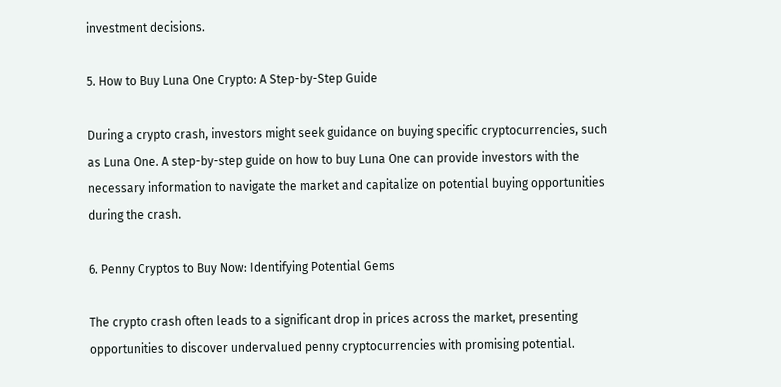investment decisions.

5. How to Buy Luna One Crypto: A Step-by-Step Guide

During a crypto crash, investors might seek guidance on buying specific cryptocurrencies, such as Luna One. A step-by-step guide on how to buy Luna One can provide investors with the necessary information to navigate the market and capitalize on potential buying opportunities during the crash.

6. Penny Cryptos to Buy Now: Identifying Potential Gems

The crypto crash often leads to a significant drop in prices across the market, presenting opportunities to discover undervalued penny cryptocurrencies with promising potential.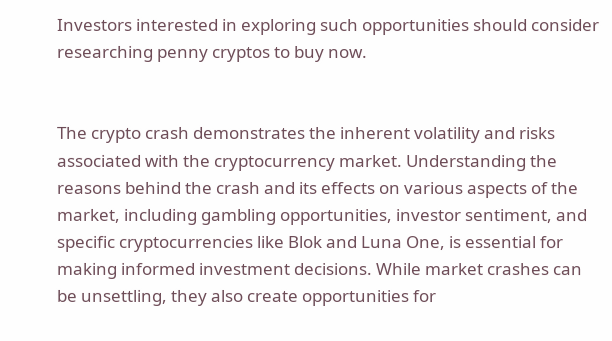Investors interested in exploring such opportunities should consider researching penny cryptos to buy now.


The crypto crash demonstrates the inherent volatility and risks associated with the cryptocurrency market. Understanding the reasons behind the crash and its effects on various aspects of the market, including gambling opportunities, investor sentiment, and specific cryptocurrencies like Blok and Luna One, is essential for making informed investment decisions. While market crashes can be unsettling, they also create opportunities for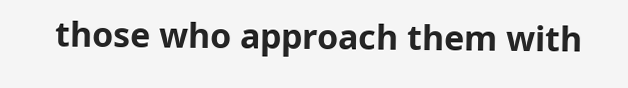those who approach them with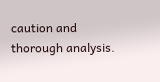caution and thorough analysis.